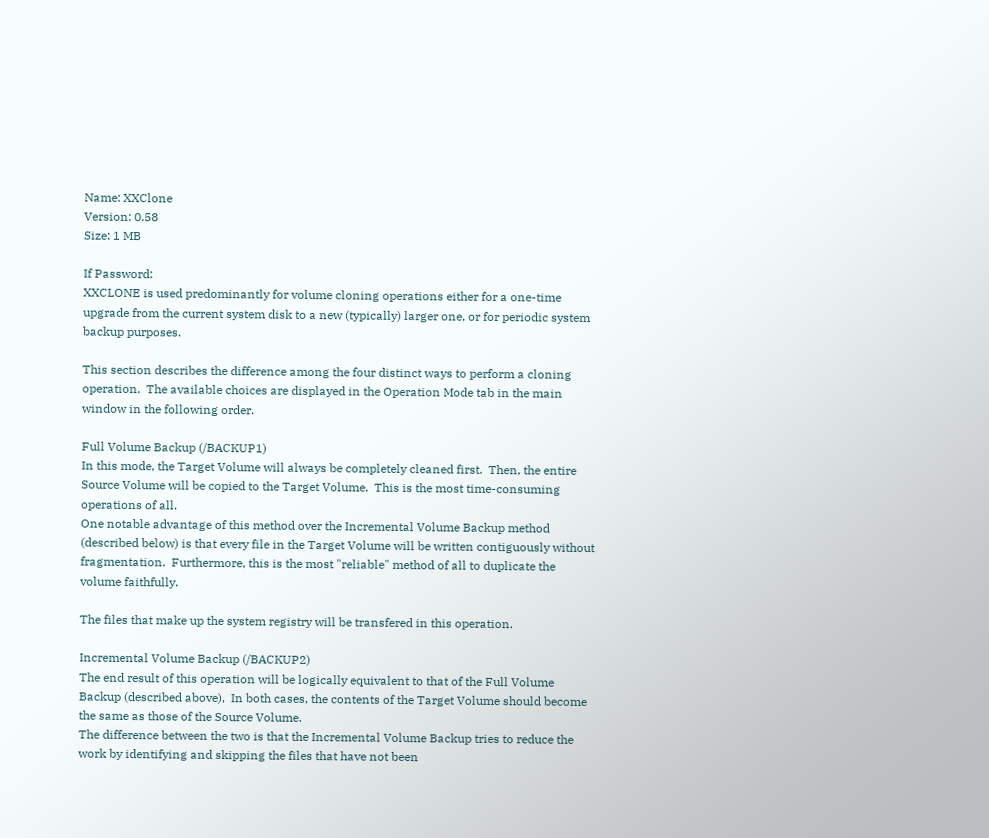Name: XXClone
Version: 0.58
Size: 1 MB

If Password:
XXCLONE is used predominantly for volume cloning operations either for a one-time upgrade from the current system disk to a new (typically) larger one, or for periodic system backup purposes.

This section describes the difference among the four distinct ways to perform a cloning operation.  The available choices are displayed in the Operation Mode tab in the main window in the following order.

Full Volume Backup (/BACKUP1)
In this mode, the Target Volume will always be completely cleaned first.  Then, the entire Source Volume will be copied to the Target Volume.  This is the most time-consuming operations of all.
One notable advantage of this method over the Incremental Volume Backup method (described below) is that every file in the Target Volume will be written contiguously without fragmentation.  Furthermore, this is the most "reliable" method of all to duplicate the volume faithfully.

The files that make up the system registry will be transfered in this operation.

Incremental Volume Backup (/BACKUP2)
The end result of this operation will be logically equivalent to that of the Full Volume Backup (described above),  In both cases, the contents of the Target Volume should become the same as those of the Source Volume.
The difference between the two is that the Incremental Volume Backup tries to reduce the work by identifying and skipping the files that have not been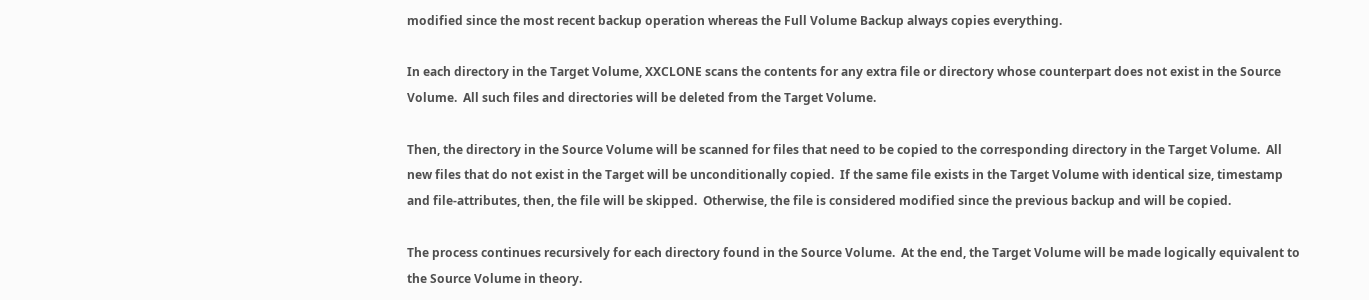modified since the most recent backup operation whereas the Full Volume Backup always copies everything.

In each directory in the Target Volume, XXCLONE scans the contents for any extra file or directory whose counterpart does not exist in the Source Volume.  All such files and directories will be deleted from the Target Volume.

Then, the directory in the Source Volume will be scanned for files that need to be copied to the corresponding directory in the Target Volume.  All new files that do not exist in the Target will be unconditionally copied.  If the same file exists in the Target Volume with identical size, timestamp and file-attributes, then, the file will be skipped.  Otherwise, the file is considered modified since the previous backup and will be copied.

The process continues recursively for each directory found in the Source Volume.  At the end, the Target Volume will be made logically equivalent to the Source Volume in theory.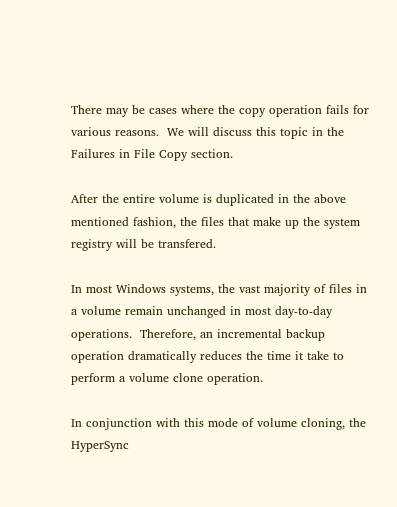There may be cases where the copy operation fails for various reasons.  We will discuss this topic in the Failures in File Copy section.

After the entire volume is duplicated in the above mentioned fashion, the files that make up the system registry will be transfered.

In most Windows systems, the vast majority of files in a volume remain unchanged in most day-to-day operations.  Therefore, an incremental backup operation dramatically reduces the time it take to perform a volume clone operation.

In conjunction with this mode of volume cloning, the HyperSync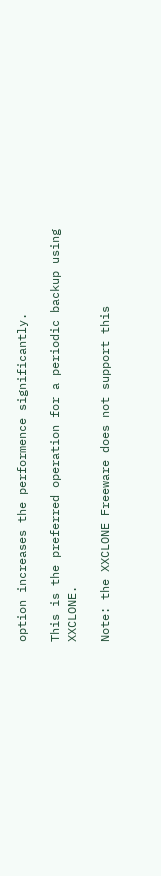option increases the performence significantly.

This is the preferred operation for a periodic backup using XXCLONE.

Note: the XXCLONE Freeware does not support this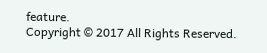feature.
Copyright © 2017 All Rights Reserved.